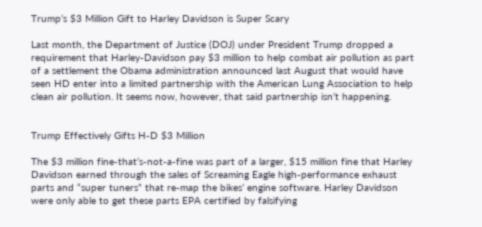Trump’s $3 Million Gift to Harley Davidson is Super Scary

Last month, the Department of Justice (DOJ) under President Trump dropped a requirement that Harley-Davidson pay $3 million to help combat air pollution as part of a settlement the Obama administration announced last August that would have seen HD enter into a limited partnership with the American Lung Association to help clean air pollution. It seems now, however, that said partnership isn’t happening.


Trump Effectively Gifts H-D $3 Million

The $3 million fine-that’s-not-a-fine was part of a larger, $15 million fine that Harley Davidson earned through the sales of Screaming Eagle high-performance exhaust parts and “super tuners” that re-map the bikes’ engine software. Harley Davidson were only able to get these parts EPA certified by falsifying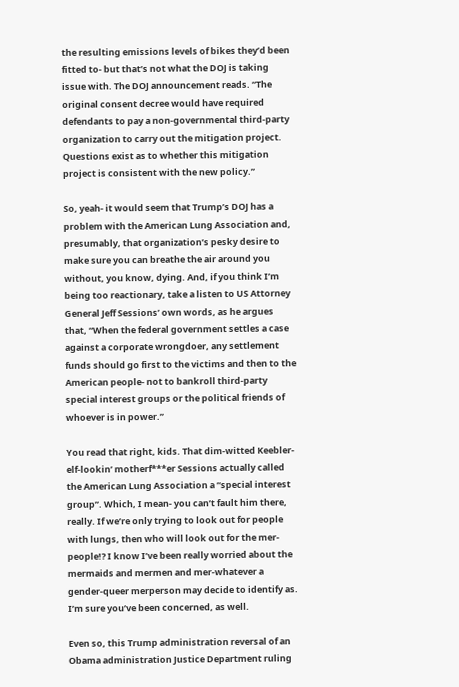the resulting emissions levels of bikes they’d been fitted to- but that’s not what the DOJ is taking issue with. The DOJ announcement reads. “The original consent decree would have required defendants to pay a non-governmental third-party organization to carry out the mitigation project. Questions exist as to whether this mitigation project is consistent with the new policy.”

So, yeah- it would seem that Trump’s DOJ has a problem with the American Lung Association and, presumably, that organization’s pesky desire to make sure you can breathe the air around you without, you know, dying. And, if you think I’m being too reactionary, take a listen to US Attorney General Jeff Sessions’ own words, as he argues that, “When the federal government settles a case against a corporate wrongdoer, any settlement funds should go first to the victims and then to the American people- not to bankroll third-party special interest groups or the political friends of whoever is in power.”

You read that right, kids. That dim-witted Keebler-elf-lookin’ motherf***er Sessions actually called the American Lung Association a “special interest group”. Which, I mean- you can’t fault him there, really. If we’re only trying to look out for people with lungs, then who will look out for the mer-people!? I know I’ve been really worried about the mermaids and mermen and mer-whatever a gender-queer merperson may decide to identify as. I’m sure you’ve been concerned, as well.

Even so, this Trump administration reversal of an Obama administration Justice Department ruling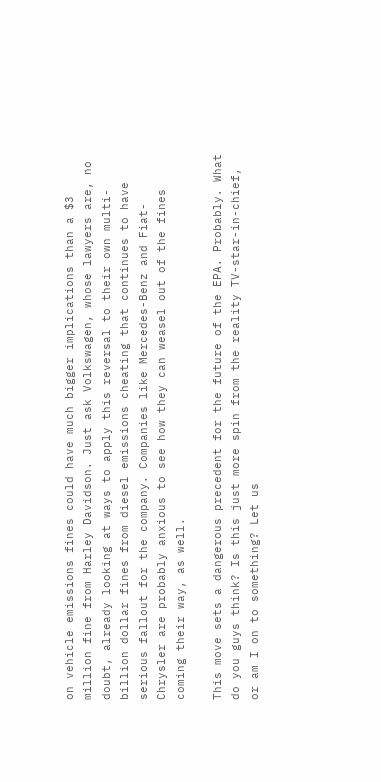on vehicle emissions fines could have much bigger implications than a $3 million fine from Harley Davidson. Just ask Volkswagen, whose lawyers are, no doubt, already looking at ways to apply this reversal to their own multi-billion dollar fines from diesel emissions cheating that continues to have serious fallout for the company. Companies like Mercedes-Benz and Fiat-Chrysler are probably anxious to see how they can weasel out of the fines coming their way, as well.

This move sets a dangerous precedent for the future of the EPA. Probably. What do you guys think? Is this just more spin from the reality TV-star-in-chief, or am I on to something? Let us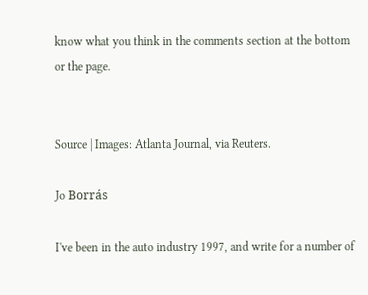know what you think in the comments section at the bottom or the page.


Source | Images: Atlanta Journal, via Reuters.

Jo Borrás

I've been in the auto industry 1997, and write for a number of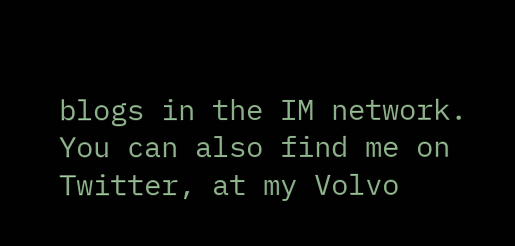blogs in the IM network. You can also find me on Twitter, at my Volvo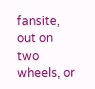fansite, out on two wheels, or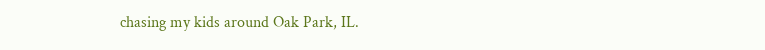chasing my kids around Oak Park, IL.